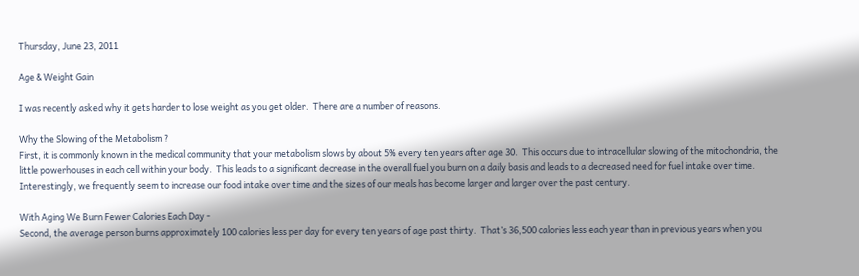Thursday, June 23, 2011

Age & Weight Gain

I was recently asked why it gets harder to lose weight as you get older.  There are a number of reasons.

Why the Slowing of the Metabolism ?
First, it is commonly known in the medical community that your metabolism slows by about 5% every ten years after age 30.  This occurs due to intracellular slowing of the mitochondria, the little powerhouses in each cell within your body.  This leads to a significant decrease in the overall fuel you burn on a daily basis and leads to a decreased need for fuel intake over time.  Interestingly, we frequently seem to increase our food intake over time and the sizes of our meals has become larger and larger over the past century.

With Aging We Burn Fewer Calories Each Day -
Second, the average person burns approximately 100 calories less per day for every ten years of age past thirty.  That’s 36,500 calories less each year than in previous years when you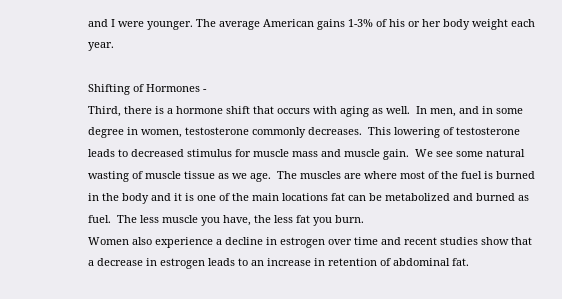and I were younger. The average American gains 1-3% of his or her body weight each year.

Shifting of Hormones -
Third, there is a hormone shift that occurs with aging as well.  In men, and in some degree in women, testosterone commonly decreases.  This lowering of testosterone leads to decreased stimulus for muscle mass and muscle gain.  We see some natural wasting of muscle tissue as we age.  The muscles are where most of the fuel is burned in the body and it is one of the main locations fat can be metabolized and burned as fuel.  The less muscle you have, the less fat you burn.
Women also experience a decline in estrogen over time and recent studies show that a decrease in estrogen leads to an increase in retention of abdominal fat.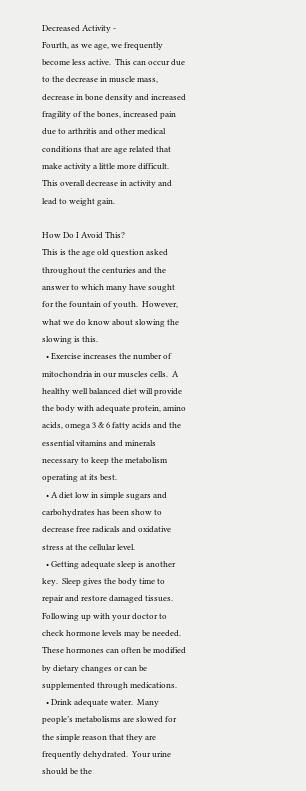Decreased Activity -
Fourth, as we age, we frequently become less active.  This can occur due to the decrease in muscle mass, decrease in bone density and increased fragility of the bones, increased pain due to arthritis and other medical conditions that are age related that make activity a little more difficult.  This overall decrease in activity and lead to weight gain.

How Do I Avoid This?
This is the age old question asked throughout the centuries and the answer to which many have sought for the fountain of youth.  However, what we do know about slowing the slowing is this.
  • Exercise increases the number of mitochondria in our muscles cells.  A healthy well balanced diet will provide the body with adequate protein, amino acids, omega 3 & 6 fatty acids and the essential vitamins and minerals necessary to keep the metabolism operating at its best.
  • A diet low in simple sugars and carbohydrates has been show to decrease free radicals and oxidative stress at the cellular level.
  • Getting adequate sleep is another key.  Sleep gives the body time to repair and restore damaged tissues.  Following up with your doctor to check hormone levels may be needed.  These hormones can often be modified by dietary changes or can be supplemented through medications.
  • Drink adequate water.  Many people’s metabolisms are slowed for the simple reason that they are frequently dehydrated.  Your urine should be the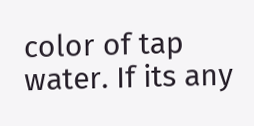color of tap water. If its any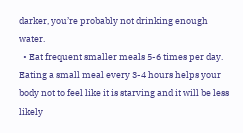darker, you’re probably not drinking enough water.
  • Eat frequent smaller meals 5-6 times per day.  Eating a small meal every 3-4 hours helps your body not to feel like it is starving and it will be less likely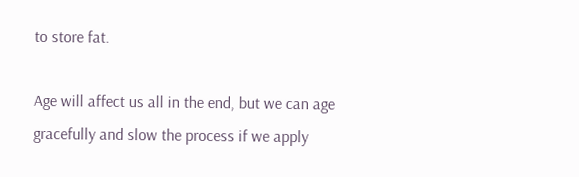to store fat.

Age will affect us all in the end, but we can age gracefully and slow the process if we apply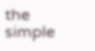the simple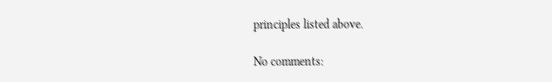principles listed above.

No comments: